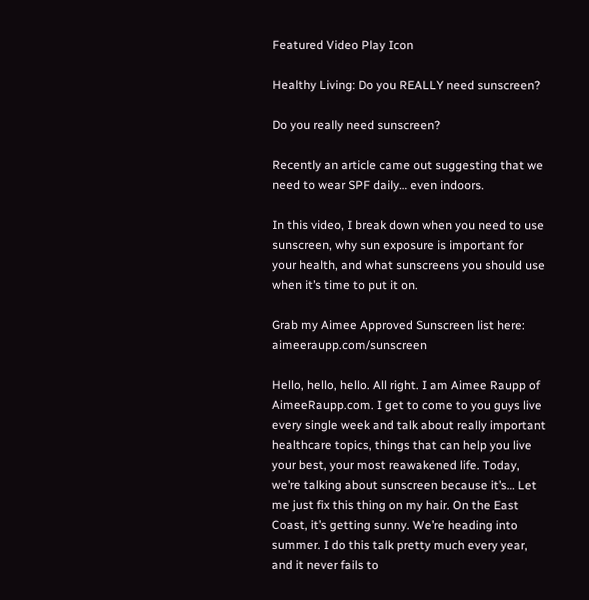Featured Video Play Icon

Healthy Living: Do you REALLY need sunscreen?

Do you really need sunscreen?

Recently an article came out suggesting that we need to wear SPF daily… even indoors.

In this video, I break down when you need to use sunscreen, why sun exposure is important for your health, and what sunscreens you should use when it’s time to put it on.

Grab my Aimee Approved Sunscreen list here: aimeeraupp.com/sunscreen

Hello, hello, hello. All right. I am Aimee Raupp of AimeeRaupp.com. I get to come to you guys live every single week and talk about really important healthcare topics, things that can help you live your best, your most reawakened life. Today, we’re talking about sunscreen because it’s… Let me just fix this thing on my hair. On the East Coast, it’s getting sunny. We’re heading into summer. I do this talk pretty much every year, and it never fails to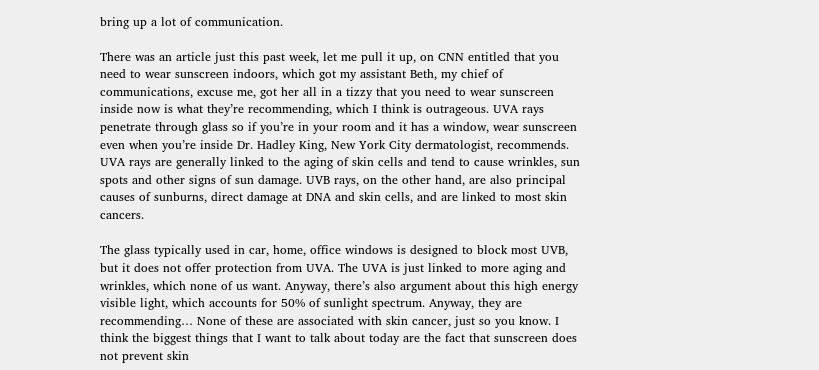bring up a lot of communication.

There was an article just this past week, let me pull it up, on CNN entitled that you need to wear sunscreen indoors, which got my assistant Beth, my chief of communications, excuse me, got her all in a tizzy that you need to wear sunscreen inside now is what they’re recommending, which I think is outrageous. UVA rays penetrate through glass so if you’re in your room and it has a window, wear sunscreen even when you’re inside Dr. Hadley King, New York City dermatologist, recommends. UVA rays are generally linked to the aging of skin cells and tend to cause wrinkles, sun spots and other signs of sun damage. UVB rays, on the other hand, are also principal causes of sunburns, direct damage at DNA and skin cells, and are linked to most skin cancers.

The glass typically used in car, home, office windows is designed to block most UVB, but it does not offer protection from UVA. The UVA is just linked to more aging and wrinkles, which none of us want. Anyway, there’s also argument about this high energy visible light, which accounts for 50% of sunlight spectrum. Anyway, they are recommending… None of these are associated with skin cancer, just so you know. I think the biggest things that I want to talk about today are the fact that sunscreen does not prevent skin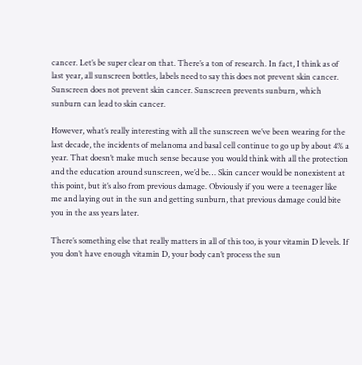cancer. Let’s be super clear on that. There’s a ton of research. In fact, I think as of last year, all sunscreen bottles, labels need to say this does not prevent skin cancer. Sunscreen does not prevent skin cancer. Sunscreen prevents sunburn, which sunburn can lead to skin cancer.

However, what’s really interesting with all the sunscreen we’ve been wearing for the last decade, the incidents of melanoma and basal cell continue to go up by about 4% a year. That doesn’t make much sense because you would think with all the protection and the education around sunscreen, we’d be… Skin cancer would be nonexistent at this point, but it’s also from previous damage. Obviously if you were a teenager like me and laying out in the sun and getting sunburn, that previous damage could bite you in the ass years later.

There’s something else that really matters in all of this too, is your vitamin D levels. If you don’t have enough vitamin D, your body can’t process the sun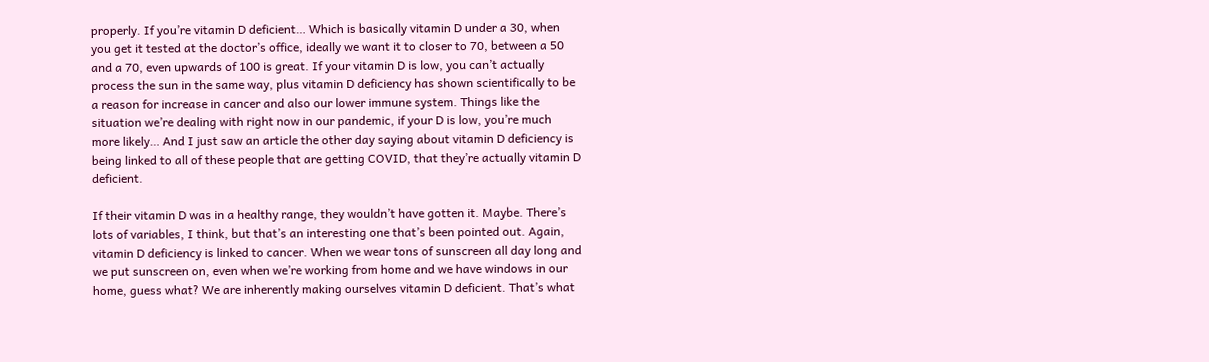properly. If you’re vitamin D deficient… Which is basically vitamin D under a 30, when you get it tested at the doctor’s office, ideally we want it to closer to 70, between a 50 and a 70, even upwards of 100 is great. If your vitamin D is low, you can’t actually process the sun in the same way, plus vitamin D deficiency has shown scientifically to be a reason for increase in cancer and also our lower immune system. Things like the situation we’re dealing with right now in our pandemic, if your D is low, you’re much more likely… And I just saw an article the other day saying about vitamin D deficiency is being linked to all of these people that are getting COVID, that they’re actually vitamin D deficient.

If their vitamin D was in a healthy range, they wouldn’t have gotten it. Maybe. There’s lots of variables, I think, but that’s an interesting one that’s been pointed out. Again, vitamin D deficiency is linked to cancer. When we wear tons of sunscreen all day long and we put sunscreen on, even when we’re working from home and we have windows in our home, guess what? We are inherently making ourselves vitamin D deficient. That’s what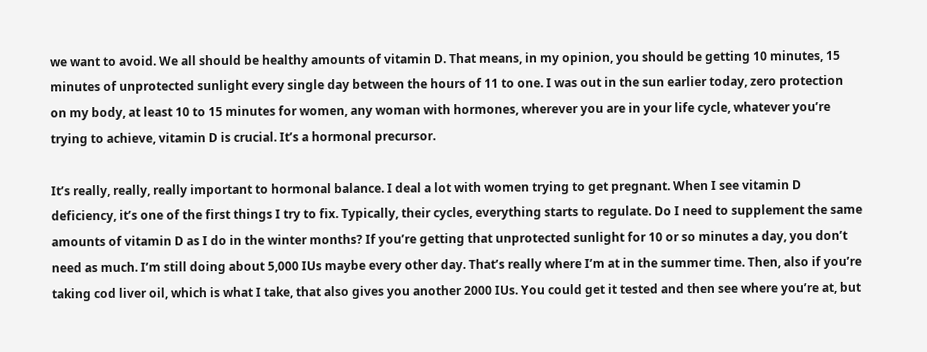we want to avoid. We all should be healthy amounts of vitamin D. That means, in my opinion, you should be getting 10 minutes, 15 minutes of unprotected sunlight every single day between the hours of 11 to one. I was out in the sun earlier today, zero protection on my body, at least 10 to 15 minutes for women, any woman with hormones, wherever you are in your life cycle, whatever you’re trying to achieve, vitamin D is crucial. It’s a hormonal precursor.

It’s really, really, really important to hormonal balance. I deal a lot with women trying to get pregnant. When I see vitamin D deficiency, it’s one of the first things I try to fix. Typically, their cycles, everything starts to regulate. Do I need to supplement the same amounts of vitamin D as I do in the winter months? If you’re getting that unprotected sunlight for 10 or so minutes a day, you don’t need as much. I’m still doing about 5,000 IUs maybe every other day. That’s really where I’m at in the summer time. Then, also if you’re taking cod liver oil, which is what I take, that also gives you another 2000 IUs. You could get it tested and then see where you’re at, but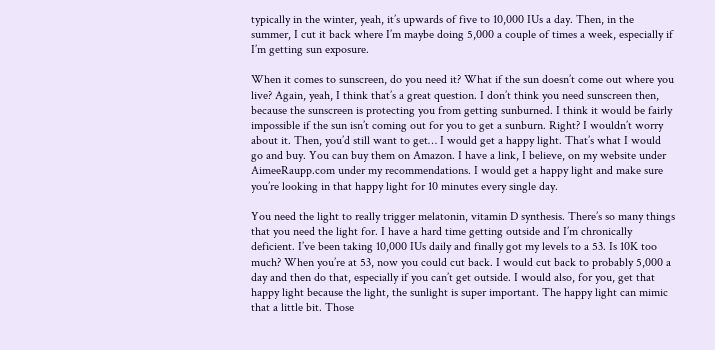typically in the winter, yeah, it’s upwards of five to 10,000 IUs a day. Then, in the summer, I cut it back where I’m maybe doing 5,000 a couple of times a week, especially if I’m getting sun exposure.

When it comes to sunscreen, do you need it? What if the sun doesn’t come out where you live? Again, yeah, I think that’s a great question. I don’t think you need sunscreen then, because the sunscreen is protecting you from getting sunburned. I think it would be fairly impossible if the sun isn’t coming out for you to get a sunburn. Right? I wouldn’t worry about it. Then, you’d still want to get… I would get a happy light. That’s what I would go and buy. You can buy them on Amazon. I have a link, I believe, on my website under AimeeRaupp.com under my recommendations. I would get a happy light and make sure you’re looking in that happy light for 10 minutes every single day.

You need the light to really trigger melatonin, vitamin D synthesis. There’s so many things that you need the light for. I have a hard time getting outside and I’m chronically deficient. I’ve been taking 10,000 IUs daily and finally got my levels to a 53. Is 10K too much? When you’re at 53, now you could cut back. I would cut back to probably 5,000 a day and then do that, especially if you can’t get outside. I would also, for you, get that happy light because the light, the sunlight is super important. The happy light can mimic that a little bit. Those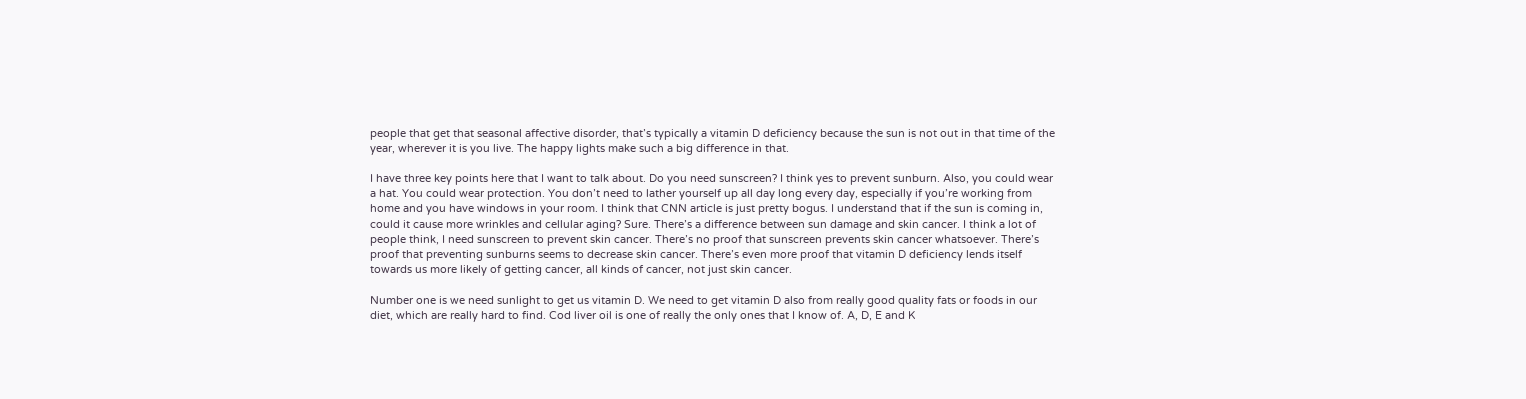people that get that seasonal affective disorder, that’s typically a vitamin D deficiency because the sun is not out in that time of the year, wherever it is you live. The happy lights make such a big difference in that.

I have three key points here that I want to talk about. Do you need sunscreen? I think yes to prevent sunburn. Also, you could wear a hat. You could wear protection. You don’t need to lather yourself up all day long every day, especially if you’re working from home and you have windows in your room. I think that CNN article is just pretty bogus. I understand that if the sun is coming in, could it cause more wrinkles and cellular aging? Sure. There’s a difference between sun damage and skin cancer. I think a lot of people think, I need sunscreen to prevent skin cancer. There’s no proof that sunscreen prevents skin cancer whatsoever. There’s proof that preventing sunburns seems to decrease skin cancer. There’s even more proof that vitamin D deficiency lends itself towards us more likely of getting cancer, all kinds of cancer, not just skin cancer.

Number one is we need sunlight to get us vitamin D. We need to get vitamin D also from really good quality fats or foods in our diet, which are really hard to find. Cod liver oil is one of really the only ones that I know of. A, D, E and K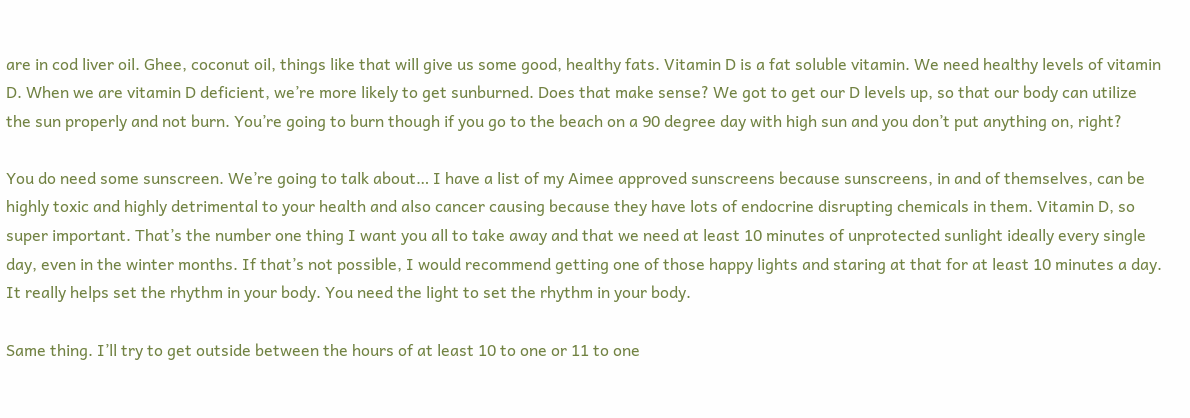are in cod liver oil. Ghee, coconut oil, things like that will give us some good, healthy fats. Vitamin D is a fat soluble vitamin. We need healthy levels of vitamin D. When we are vitamin D deficient, we’re more likely to get sunburned. Does that make sense? We got to get our D levels up, so that our body can utilize the sun properly and not burn. You’re going to burn though if you go to the beach on a 90 degree day with high sun and you don’t put anything on, right?

You do need some sunscreen. We’re going to talk about… I have a list of my Aimee approved sunscreens because sunscreens, in and of themselves, can be highly toxic and highly detrimental to your health and also cancer causing because they have lots of endocrine disrupting chemicals in them. Vitamin D, so super important. That’s the number one thing I want you all to take away and that we need at least 10 minutes of unprotected sunlight ideally every single day, even in the winter months. If that’s not possible, I would recommend getting one of those happy lights and staring at that for at least 10 minutes a day. It really helps set the rhythm in your body. You need the light to set the rhythm in your body.

Same thing. I’ll try to get outside between the hours of at least 10 to one or 11 to one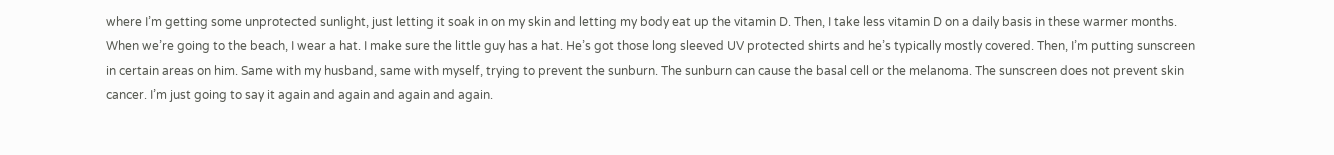where I’m getting some unprotected sunlight, just letting it soak in on my skin and letting my body eat up the vitamin D. Then, I take less vitamin D on a daily basis in these warmer months. When we’re going to the beach, I wear a hat. I make sure the little guy has a hat. He’s got those long sleeved UV protected shirts and he’s typically mostly covered. Then, I’m putting sunscreen in certain areas on him. Same with my husband, same with myself, trying to prevent the sunburn. The sunburn can cause the basal cell or the melanoma. The sunscreen does not prevent skin cancer. I’m just going to say it again and again and again and again.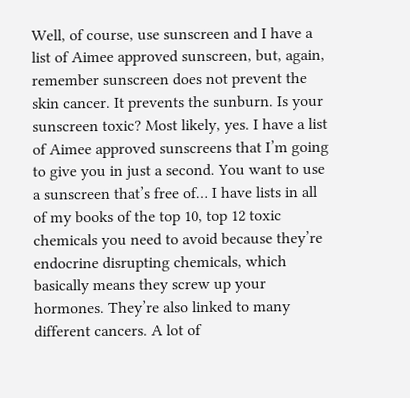Well, of course, use sunscreen and I have a list of Aimee approved sunscreen, but, again, remember sunscreen does not prevent the skin cancer. It prevents the sunburn. Is your sunscreen toxic? Most likely, yes. I have a list of Aimee approved sunscreens that I’m going to give you in just a second. You want to use a sunscreen that’s free of… I have lists in all of my books of the top 10, top 12 toxic chemicals you need to avoid because they’re endocrine disrupting chemicals, which basically means they screw up your hormones. They’re also linked to many different cancers. A lot of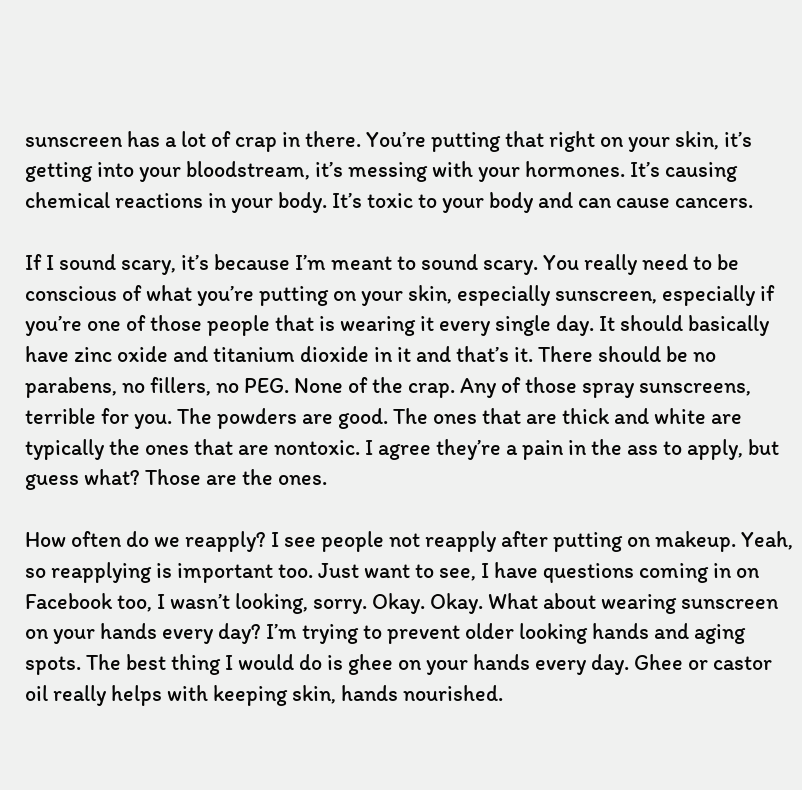sunscreen has a lot of crap in there. You’re putting that right on your skin, it’s getting into your bloodstream, it’s messing with your hormones. It’s causing chemical reactions in your body. It’s toxic to your body and can cause cancers.

If I sound scary, it’s because I’m meant to sound scary. You really need to be conscious of what you’re putting on your skin, especially sunscreen, especially if you’re one of those people that is wearing it every single day. It should basically have zinc oxide and titanium dioxide in it and that’s it. There should be no parabens, no fillers, no PEG. None of the crap. Any of those spray sunscreens, terrible for you. The powders are good. The ones that are thick and white are typically the ones that are nontoxic. I agree they’re a pain in the ass to apply, but guess what? Those are the ones.

How often do we reapply? I see people not reapply after putting on makeup. Yeah, so reapplying is important too. Just want to see, I have questions coming in on Facebook too, I wasn’t looking, sorry. Okay. Okay. What about wearing sunscreen on your hands every day? I’m trying to prevent older looking hands and aging spots. The best thing I would do is ghee on your hands every day. Ghee or castor oil really helps with keeping skin, hands nourished.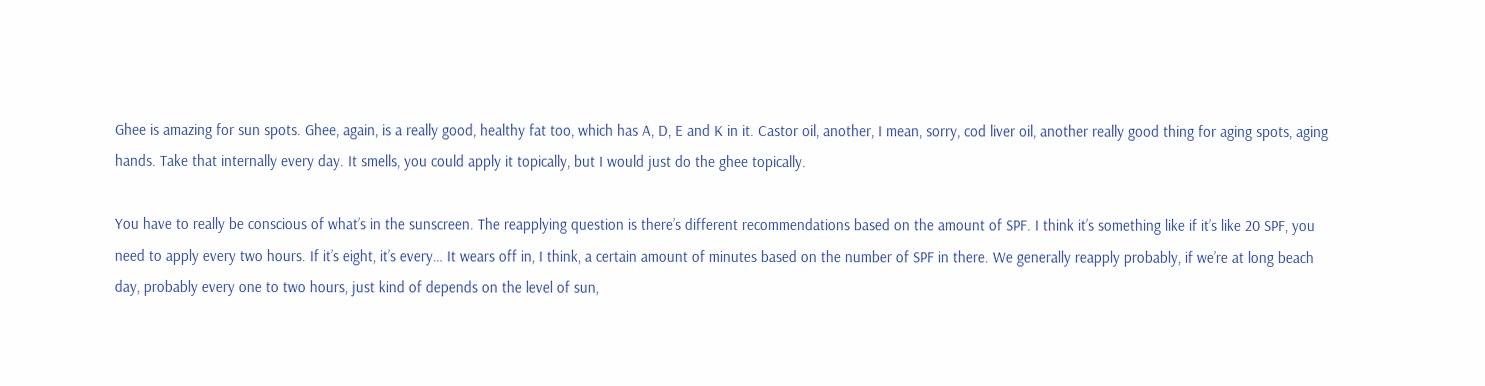Ghee is amazing for sun spots. Ghee, again, is a really good, healthy fat too, which has A, D, E and K in it. Castor oil, another, I mean, sorry, cod liver oil, another really good thing for aging spots, aging hands. Take that internally every day. It smells, you could apply it topically, but I would just do the ghee topically.

You have to really be conscious of what’s in the sunscreen. The reapplying question is there’s different recommendations based on the amount of SPF. I think it’s something like if it’s like 20 SPF, you need to apply every two hours. If it’s eight, it’s every… It wears off in, I think, a certain amount of minutes based on the number of SPF in there. We generally reapply probably, if we’re at long beach day, probably every one to two hours, just kind of depends on the level of sun,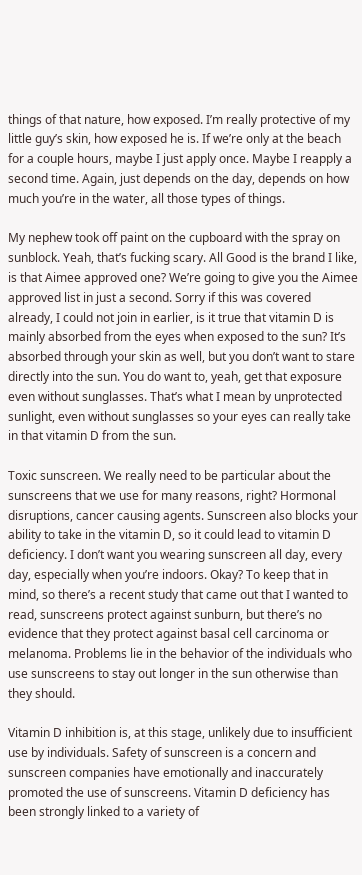things of that nature, how exposed. I’m really protective of my little guy’s skin, how exposed he is. If we’re only at the beach for a couple hours, maybe I just apply once. Maybe I reapply a second time. Again, just depends on the day, depends on how much you’re in the water, all those types of things.

My nephew took off paint on the cupboard with the spray on sunblock. Yeah, that’s fucking scary. All Good is the brand I like, is that Aimee approved one? We’re going to give you the Aimee approved list in just a second. Sorry if this was covered already, I could not join in earlier, is it true that vitamin D is mainly absorbed from the eyes when exposed to the sun? It’s absorbed through your skin as well, but you don’t want to stare directly into the sun. You do want to, yeah, get that exposure even without sunglasses. That’s what I mean by unprotected sunlight, even without sunglasses so your eyes can really take in that vitamin D from the sun.

Toxic sunscreen. We really need to be particular about the sunscreens that we use for many reasons, right? Hormonal disruptions, cancer causing agents. Sunscreen also blocks your ability to take in the vitamin D, so it could lead to vitamin D deficiency. I don’t want you wearing sunscreen all day, every day, especially when you’re indoors. Okay? To keep that in mind, so there’s a recent study that came out that I wanted to read, sunscreens protect against sunburn, but there’s no evidence that they protect against basal cell carcinoma or melanoma. Problems lie in the behavior of the individuals who use sunscreens to stay out longer in the sun otherwise than they should.

Vitamin D inhibition is, at this stage, unlikely due to insufficient use by individuals. Safety of sunscreen is a concern and sunscreen companies have emotionally and inaccurately promoted the use of sunscreens. Vitamin D deficiency has been strongly linked to a variety of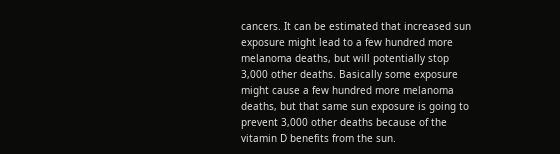cancers. It can be estimated that increased sun exposure might lead to a few hundred more melanoma deaths, but will potentially stop 3,000 other deaths. Basically some exposure might cause a few hundred more melanoma deaths, but that same sun exposure is going to prevent 3,000 other deaths because of the vitamin D benefits from the sun.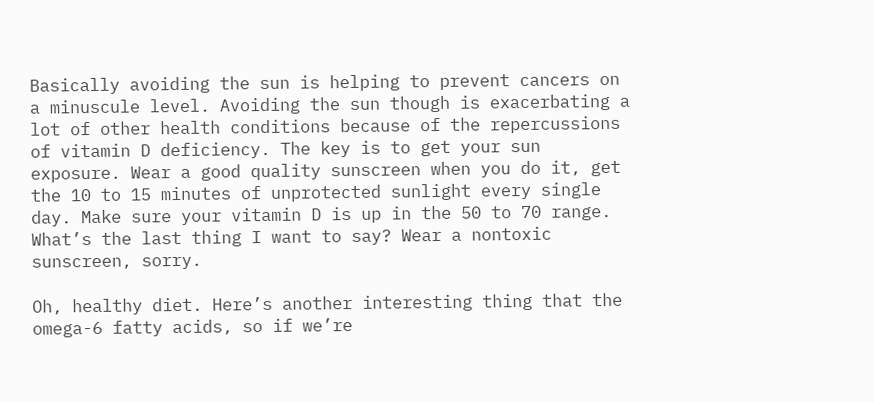Basically avoiding the sun is helping to prevent cancers on a minuscule level. Avoiding the sun though is exacerbating a lot of other health conditions because of the repercussions of vitamin D deficiency. The key is to get your sun exposure. Wear a good quality sunscreen when you do it, get the 10 to 15 minutes of unprotected sunlight every single day. Make sure your vitamin D is up in the 50 to 70 range. What’s the last thing I want to say? Wear a nontoxic sunscreen, sorry.

Oh, healthy diet. Here’s another interesting thing that the omega-6 fatty acids, so if we’re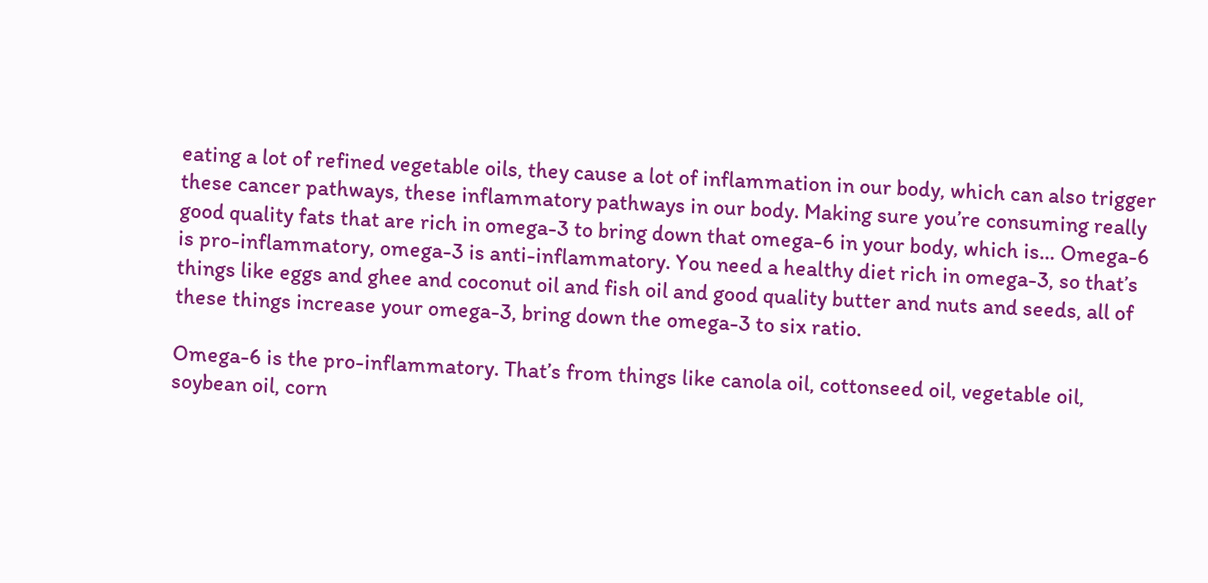eating a lot of refined vegetable oils, they cause a lot of inflammation in our body, which can also trigger these cancer pathways, these inflammatory pathways in our body. Making sure you’re consuming really good quality fats that are rich in omega-3 to bring down that omega-6 in your body, which is… Omega-6 is pro-inflammatory, omega-3 is anti-inflammatory. You need a healthy diet rich in omega-3, so that’s things like eggs and ghee and coconut oil and fish oil and good quality butter and nuts and seeds, all of these things increase your omega-3, bring down the omega-3 to six ratio.

Omega-6 is the pro-inflammatory. That’s from things like canola oil, cottonseed oil, vegetable oil, soybean oil, corn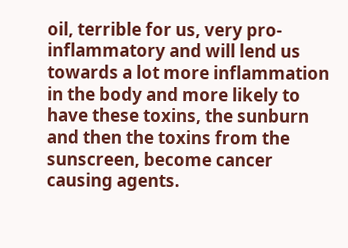oil, terrible for us, very pro-inflammatory and will lend us towards a lot more inflammation in the body and more likely to have these toxins, the sunburn and then the toxins from the sunscreen, become cancer causing agents.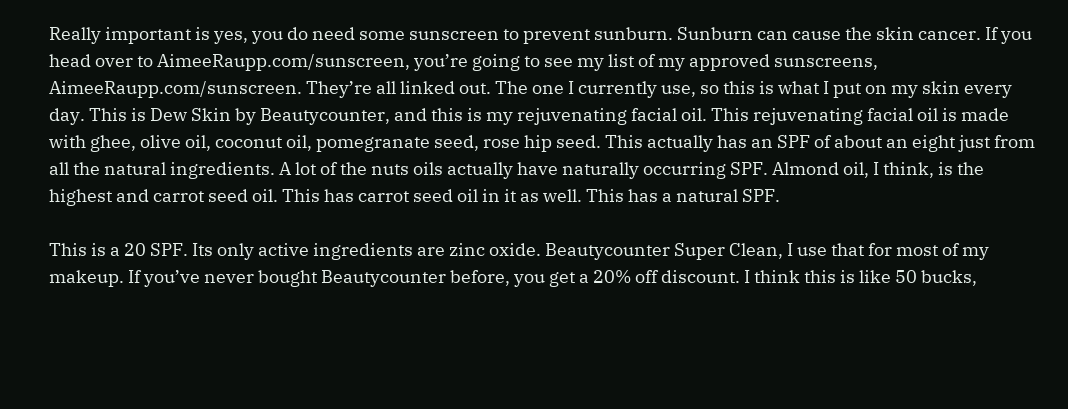Really important is yes, you do need some sunscreen to prevent sunburn. Sunburn can cause the skin cancer. If you head over to AimeeRaupp.com/sunscreen, you’re going to see my list of my approved sunscreens, AimeeRaupp.com/sunscreen. They’re all linked out. The one I currently use, so this is what I put on my skin every day. This is Dew Skin by Beautycounter, and this is my rejuvenating facial oil. This rejuvenating facial oil is made with ghee, olive oil, coconut oil, pomegranate seed, rose hip seed. This actually has an SPF of about an eight just from all the natural ingredients. A lot of the nuts oils actually have naturally occurring SPF. Almond oil, I think, is the highest and carrot seed oil. This has carrot seed oil in it as well. This has a natural SPF.

This is a 20 SPF. Its only active ingredients are zinc oxide. Beautycounter Super Clean, I use that for most of my makeup. If you’ve never bought Beautycounter before, you get a 20% off discount. I think this is like 50 bucks,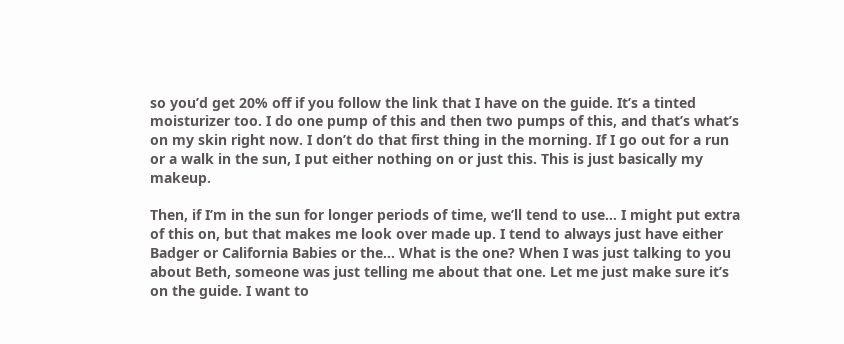so you’d get 20% off if you follow the link that I have on the guide. It’s a tinted moisturizer too. I do one pump of this and then two pumps of this, and that’s what’s on my skin right now. I don’t do that first thing in the morning. If I go out for a run or a walk in the sun, I put either nothing on or just this. This is just basically my makeup.

Then, if I’m in the sun for longer periods of time, we’ll tend to use… I might put extra of this on, but that makes me look over made up. I tend to always just have either Badger or California Babies or the… What is the one? When I was just talking to you about Beth, someone was just telling me about that one. Let me just make sure it’s on the guide. I want to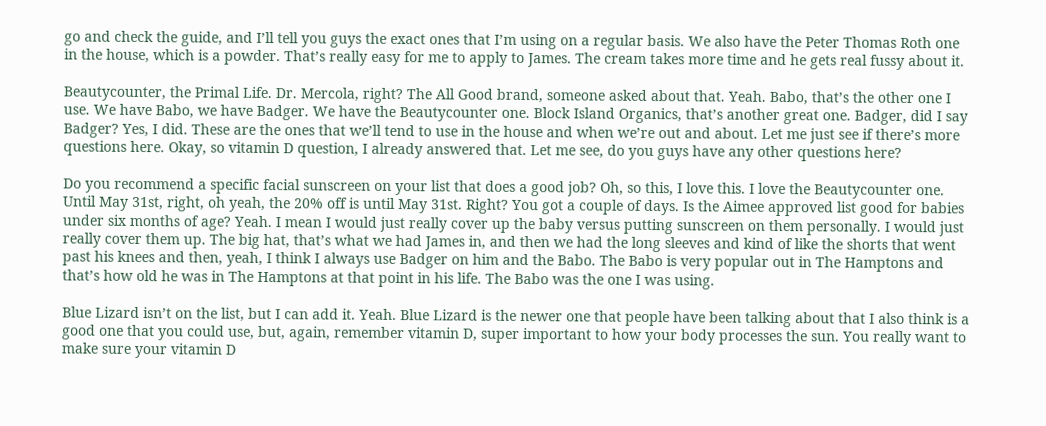go and check the guide, and I’ll tell you guys the exact ones that I’m using on a regular basis. We also have the Peter Thomas Roth one in the house, which is a powder. That’s really easy for me to apply to James. The cream takes more time and he gets real fussy about it.

Beautycounter, the Primal Life. Dr. Mercola, right? The All Good brand, someone asked about that. Yeah. Babo, that’s the other one I use. We have Babo, we have Badger. We have the Beautycounter one. Block Island Organics, that’s another great one. Badger, did I say Badger? Yes, I did. These are the ones that we’ll tend to use in the house and when we’re out and about. Let me just see if there’s more questions here. Okay, so vitamin D question, I already answered that. Let me see, do you guys have any other questions here?

Do you recommend a specific facial sunscreen on your list that does a good job? Oh, so this, I love this. I love the Beautycounter one. Until May 31st, right, oh yeah, the 20% off is until May 31st. Right? You got a couple of days. Is the Aimee approved list good for babies under six months of age? Yeah. I mean I would just really cover up the baby versus putting sunscreen on them personally. I would just really cover them up. The big hat, that’s what we had James in, and then we had the long sleeves and kind of like the shorts that went past his knees and then, yeah, I think I always use Badger on him and the Babo. The Babo is very popular out in The Hamptons and that’s how old he was in The Hamptons at that point in his life. The Babo was the one I was using.

Blue Lizard isn’t on the list, but I can add it. Yeah. Blue Lizard is the newer one that people have been talking about that I also think is a good one that you could use, but, again, remember vitamin D, super important to how your body processes the sun. You really want to make sure your vitamin D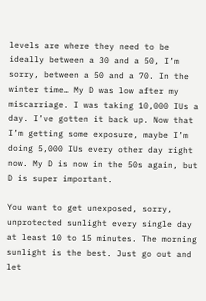levels are where they need to be ideally between a 30 and a 50, I’m sorry, between a 50 and a 70. In the winter time… My D was low after my miscarriage. I was taking 10,000 IUs a day. I’ve gotten it back up. Now that I’m getting some exposure, maybe I’m doing 5,000 IUs every other day right now. My D is now in the 50s again, but D is super important.

You want to get unexposed, sorry, unprotected sunlight every single day at least 10 to 15 minutes. The morning sunlight is the best. Just go out and let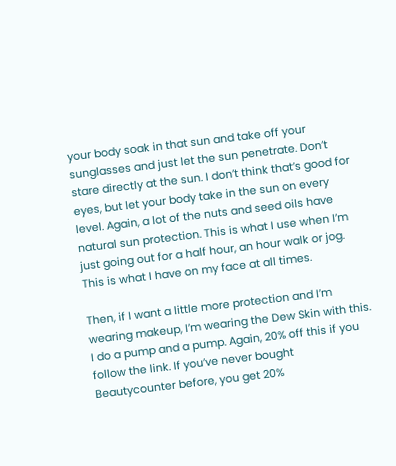your body soak in that sun and take off your sunglasses and just let the sun penetrate. Don’t stare directly at the sun. I don’t think that’s good for eyes, but let your body take in the sun on every level. Again, a lot of the nuts and seed oils have natural sun protection. This is what I use when I’m just going out for a half hour, an hour walk or jog. This is what I have on my face at all times.

Then, if I want a little more protection and I’m wearing makeup, I’m wearing the Dew Skin with this. I do a pump and a pump. Again, 20% off this if you follow the link. If you’ve never bought Beautycounter before, you get 20%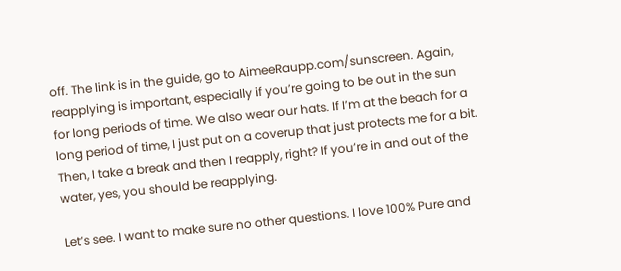off. The link is in the guide, go to AimeeRaupp.com/sunscreen. Again, reapplying is important, especially if you’re going to be out in the sun for long periods of time. We also wear our hats. If I’m at the beach for a long period of time, I just put on a coverup that just protects me for a bit. Then, I take a break and then I reapply, right? If you’re in and out of the water, yes, you should be reapplying.

Let’s see. I want to make sure no other questions. I love 100% Pure and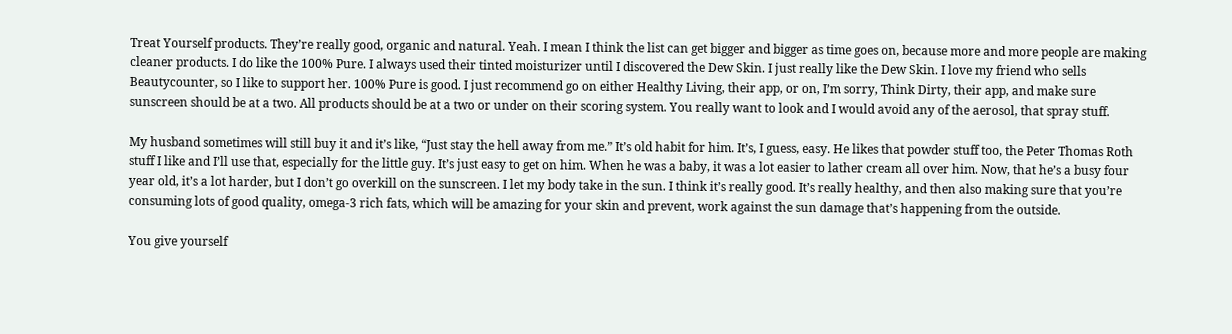Treat Yourself products. They’re really good, organic and natural. Yeah. I mean I think the list can get bigger and bigger as time goes on, because more and more people are making cleaner products. I do like the 100% Pure. I always used their tinted moisturizer until I discovered the Dew Skin. I just really like the Dew Skin. I love my friend who sells Beautycounter, so I like to support her. 100% Pure is good. I just recommend go on either Healthy Living, their app, or on, I’m sorry, Think Dirty, their app, and make sure sunscreen should be at a two. All products should be at a two or under on their scoring system. You really want to look and I would avoid any of the aerosol, that spray stuff.

My husband sometimes will still buy it and it’s like, “Just stay the hell away from me.” It’s old habit for him. It’s, I guess, easy. He likes that powder stuff too, the Peter Thomas Roth stuff I like and I’ll use that, especially for the little guy. It’s just easy to get on him. When he was a baby, it was a lot easier to lather cream all over him. Now, that he’s a busy four year old, it’s a lot harder, but I don’t go overkill on the sunscreen. I let my body take in the sun. I think it’s really good. It’s really healthy, and then also making sure that you’re consuming lots of good quality, omega-3 rich fats, which will be amazing for your skin and prevent, work against the sun damage that’s happening from the outside.

You give yourself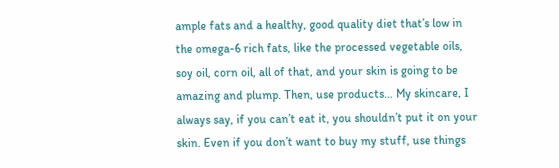ample fats and a healthy, good quality diet that’s low in the omega-6 rich fats, like the processed vegetable oils, soy oil, corn oil, all of that, and your skin is going to be amazing and plump. Then, use products… My skincare, I always say, if you can’t eat it, you shouldn’t put it on your skin. Even if you don’t want to buy my stuff, use things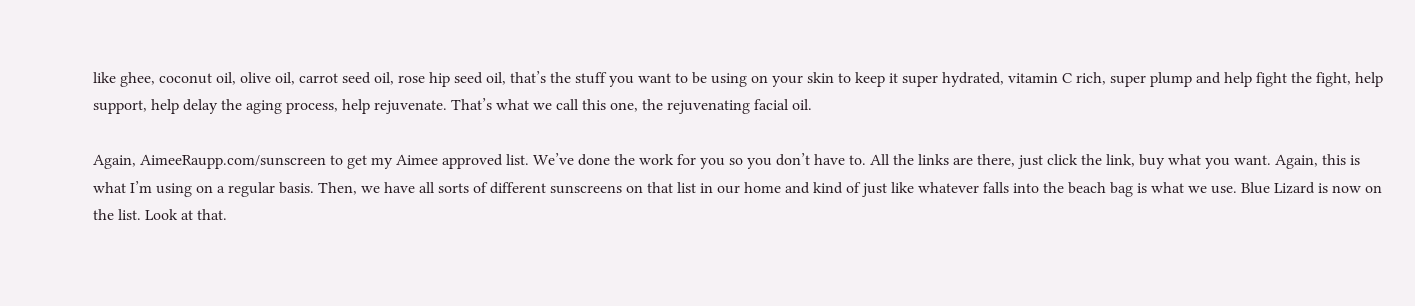like ghee, coconut oil, olive oil, carrot seed oil, rose hip seed oil, that’s the stuff you want to be using on your skin to keep it super hydrated, vitamin C rich, super plump and help fight the fight, help support, help delay the aging process, help rejuvenate. That’s what we call this one, the rejuvenating facial oil.

Again, AimeeRaupp.com/sunscreen to get my Aimee approved list. We’ve done the work for you so you don’t have to. All the links are there, just click the link, buy what you want. Again, this is what I’m using on a regular basis. Then, we have all sorts of different sunscreens on that list in our home and kind of just like whatever falls into the beach bag is what we use. Blue Lizard is now on the list. Look at that.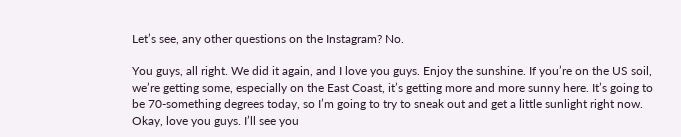Let’s see, any other questions on the Instagram? No.

You guys, all right. We did it again, and I love you guys. Enjoy the sunshine. If you’re on the US soil, we’re getting some, especially on the East Coast, it’s getting more and more sunny here. It’s going to be 70-something degrees today, so I’m going to try to sneak out and get a little sunlight right now. Okay, love you guys. I’ll see you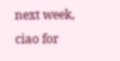next week, ciao for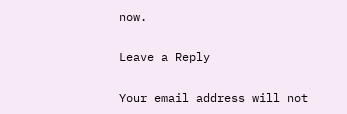now.

Leave a Reply

Your email address will not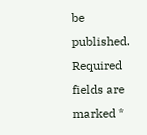be published. Required fields are marked *